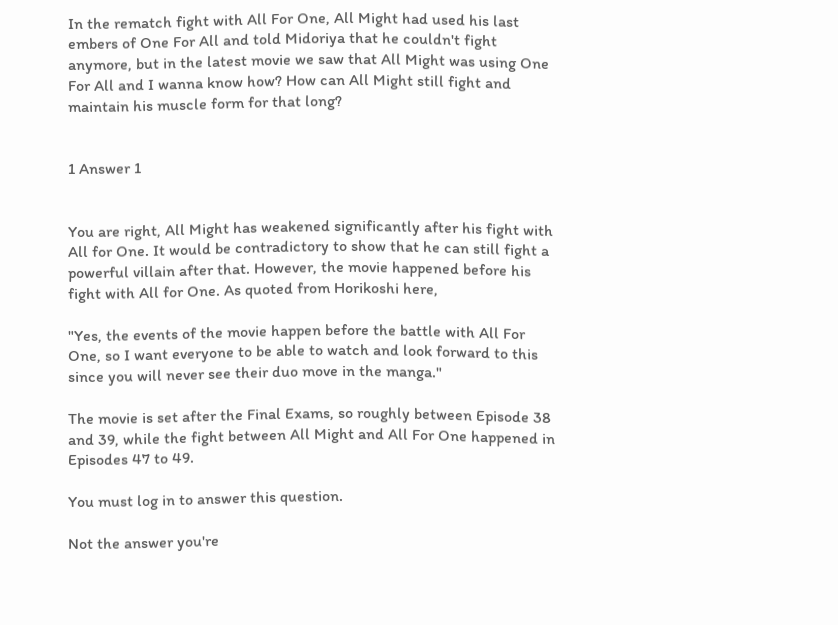In the rematch fight with All For One, All Might had used his last embers of One For All and told Midoriya that he couldn't fight anymore, but in the latest movie we saw that All Might was using One For All and I wanna know how? How can All Might still fight and maintain his muscle form for that long?


1 Answer 1


You are right, All Might has weakened significantly after his fight with All for One. It would be contradictory to show that he can still fight a powerful villain after that. However, the movie happened before his fight with All for One. As quoted from Horikoshi here,

"Yes, the events of the movie happen before the battle with All For One, so I want everyone to be able to watch and look forward to this since you will never see their duo move in the manga."

The movie is set after the Final Exams, so roughly between Episode 38 and 39, while the fight between All Might and All For One happened in Episodes 47 to 49.

You must log in to answer this question.

Not the answer you're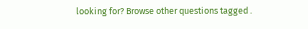looking for? Browse other questions tagged .